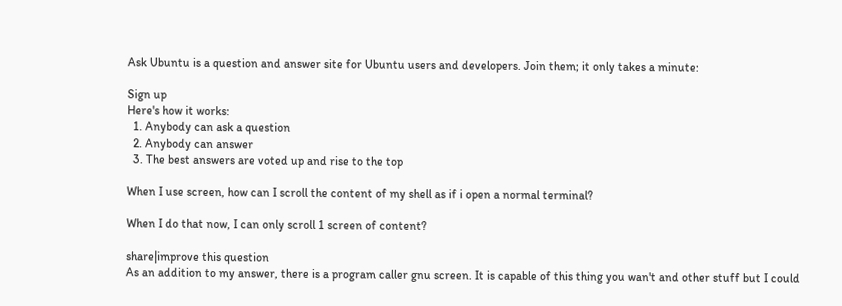Ask Ubuntu is a question and answer site for Ubuntu users and developers. Join them; it only takes a minute:

Sign up
Here's how it works:
  1. Anybody can ask a question
  2. Anybody can answer
  3. The best answers are voted up and rise to the top

When I use screen, how can I scroll the content of my shell as if i open a normal terminal?

When I do that now, I can only scroll 1 screen of content?

share|improve this question
As an addition to my answer, there is a program caller gnu screen. It is capable of this thing you wan't and other stuff but I could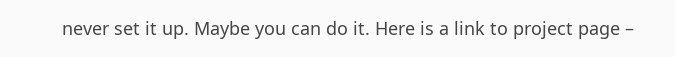never set it up. Maybe you can do it. Here is a link to project page –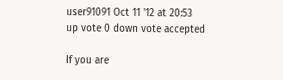user91091 Oct 11 '12 at 20:53
up vote 0 down vote accepted

If you are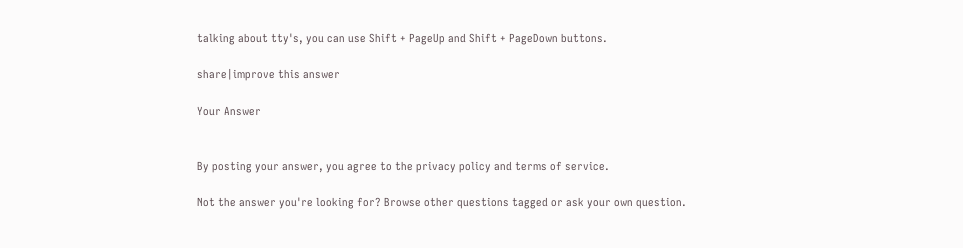talking about tty's, you can use Shift + PageUp and Shift + PageDown buttons.

share|improve this answer

Your Answer


By posting your answer, you agree to the privacy policy and terms of service.

Not the answer you're looking for? Browse other questions tagged or ask your own question.